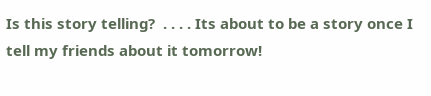Is this story telling?  . . . . Its about to be a story once I tell my friends about it tomorrow!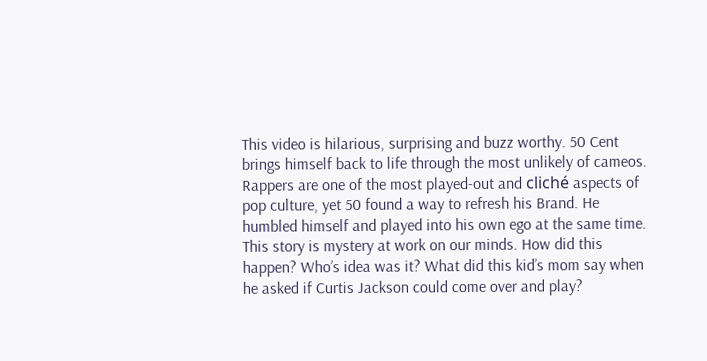This video is hilarious, surprising and buzz worthy. 50 Cent brings himself back to life through the most unlikely of cameos. Rappers are one of the most played-out and cliché aspects of pop culture, yet 50 found a way to refresh his Brand. He humbled himself and played into his own ego at the same time. This story is mystery at work on our minds. How did this happen? Who’s idea was it? What did this kid’s mom say when he asked if Curtis Jackson could come over and play?